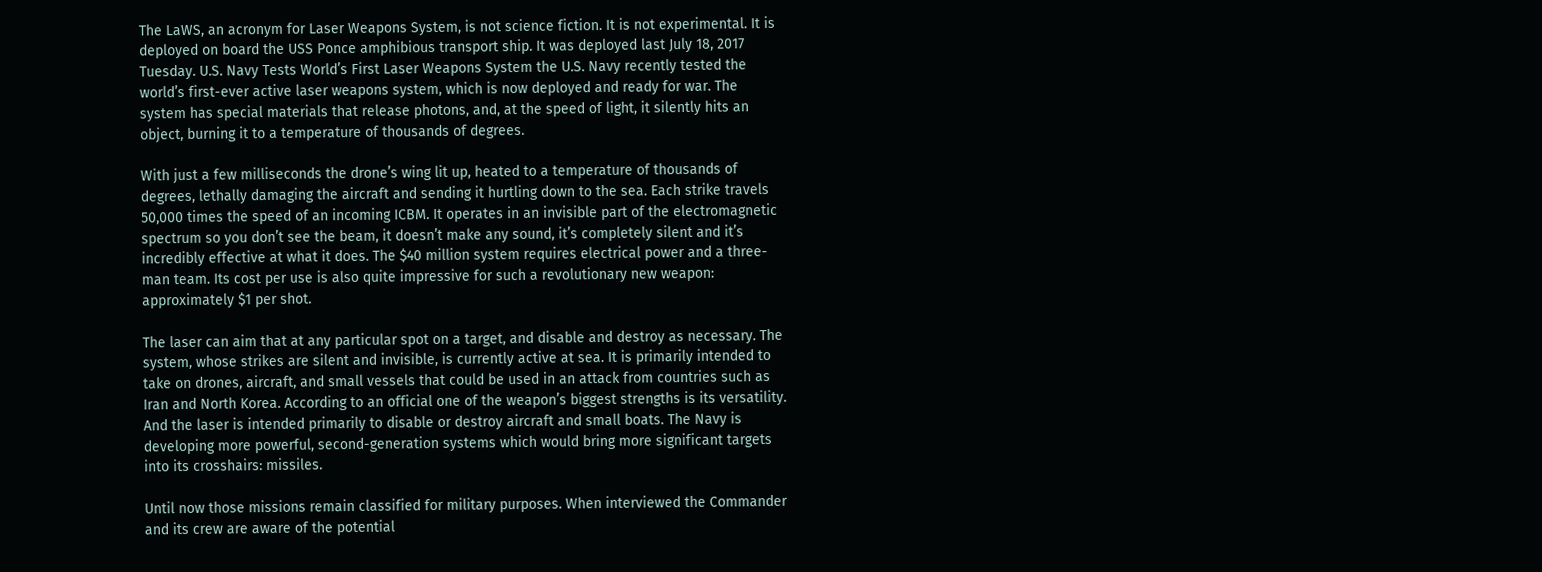The LaWS, an acronym for Laser Weapons System, is not science fiction. It is not experimental. It is deployed on board the USS Ponce amphibious transport ship. It was deployed last July 18, 2017 Tuesday. U.S. Navy Tests World’s First Laser Weapons System the U.S. Navy recently tested the world’s first-ever active laser weapons system, which is now deployed and ready for war. The system has special materials that release photons, and, at the speed of light, it silently hits an object, burning it to a temperature of thousands of degrees.

With just a few milliseconds the drone’s wing lit up, heated to a temperature of thousands of degrees, lethally damaging the aircraft and sending it hurtling down to the sea. Each strike travels 50,000 times the speed of an incoming ICBM. It operates in an invisible part of the electromagnetic spectrum so you don’t see the beam, it doesn’t make any sound, it’s completely silent and it’s incredibly effective at what it does. The $40 million system requires electrical power and a three-man team. Its cost per use is also quite impressive for such a revolutionary new weapon: approximately $1 per shot.

The laser can aim that at any particular spot on a target, and disable and destroy as necessary. The system, whose strikes are silent and invisible, is currently active at sea. It is primarily intended to take on drones, aircraft, and small vessels that could be used in an attack from countries such as Iran and North Korea. According to an official one of the weapon’s biggest strengths is its versatility. And the laser is intended primarily to disable or destroy aircraft and small boats. The Navy is developing more powerful, second-generation systems which would bring more significant targets into its crosshairs: missiles.

Until now those missions remain classified for military purposes. When interviewed the Commander and its crew are aware of the potential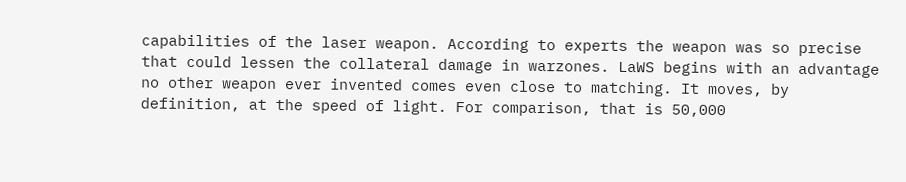capabilities of the laser weapon. According to experts the weapon was so precise that could lessen the collateral damage in warzones. LaWS begins with an advantage no other weapon ever invented comes even close to matching. It moves, by definition, at the speed of light. For comparison, that is 50,000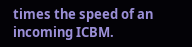times the speed of an incoming ICBM.